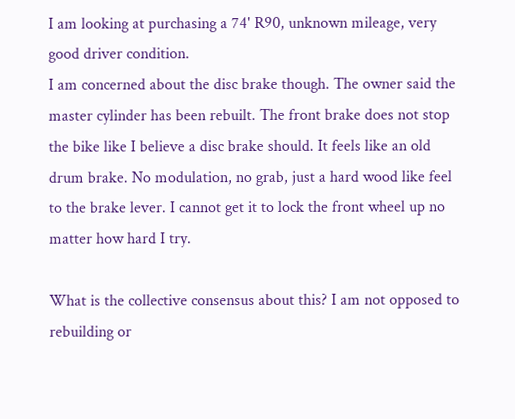I am looking at purchasing a 74' R90, unknown mileage, very good driver condition.
I am concerned about the disc brake though. The owner said the master cylinder has been rebuilt. The front brake does not stop the bike like I believe a disc brake should. It feels like an old drum brake. No modulation, no grab, just a hard wood like feel to the brake lever. I cannot get it to lock the front wheel up no matter how hard I try.

What is the collective consensus about this? I am not opposed to rebuilding or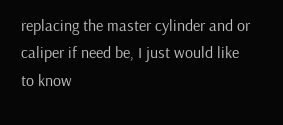replacing the master cylinder and or caliper if need be, I just would like to know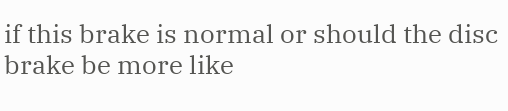if this brake is normal or should the disc brake be more like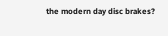the modern day disc brakes?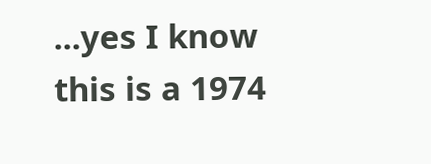...yes I know this is a 1974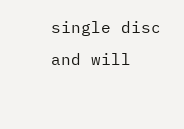single disc and will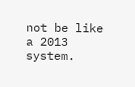not be like a 2013 system.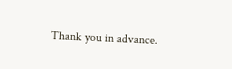Thank you in advance.